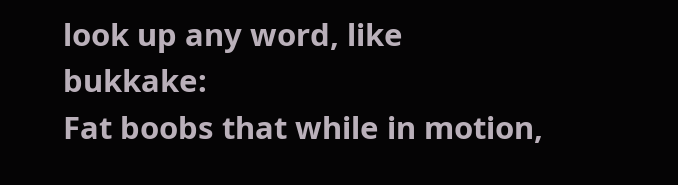look up any word, like bukkake:
Fat boobs that while in motion,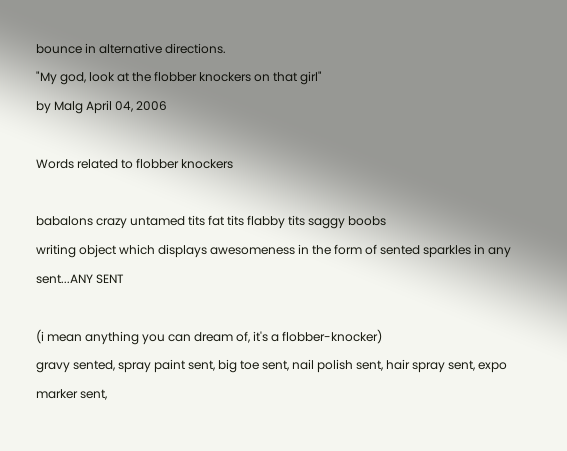bounce in alternative directions.
"My god, look at the flobber knockers on that girl"
by Malg April 04, 2006

Words related to flobber knockers

babalons crazy untamed tits fat tits flabby tits saggy boobs
writing object which displays awesomeness in the form of sented sparkles in any sent...ANY SENT

(i mean anything you can dream of, it's a flobber-knocker)
gravy sented, spray paint sent, big toe sent, nail polish sent, hair spray sent, expo marker sent,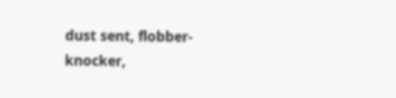dust sent, flobber-knocker,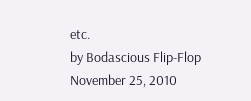etc.
by Bodascious Flip-Flop November 25, 2010